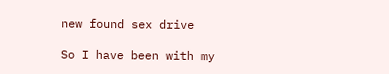new found sex drive

So I have been with my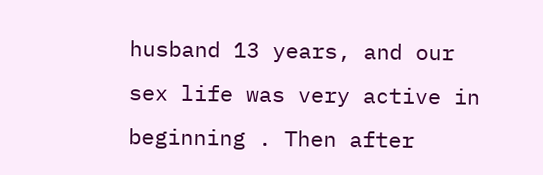husband 13 years, and our sex life was very active in beginning . Then after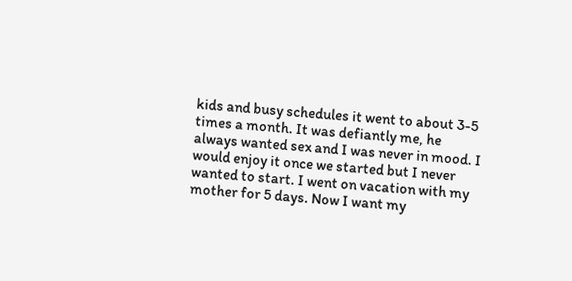kids and busy schedules it went to about 3-5 times a month. It was defiantly me, he always wanted sex and I was never in mood. I would enjoy it once we started but I never wanted to start. I went on vacation with my mother for 5 days. Now I want my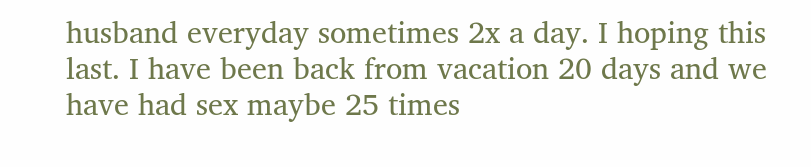husband everyday sometimes 2x a day. I hoping this last. I have been back from vacation 20 days and we have had sex maybe 25 times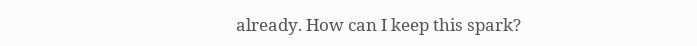already. How can I keep this spark?